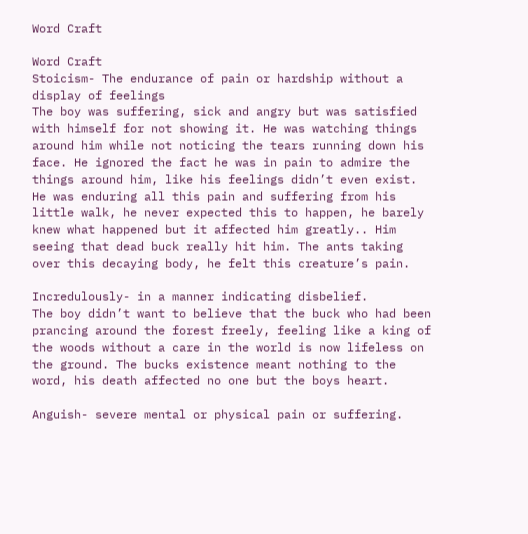Word Craft

Word Craft
Stoicism- The endurance of pain or hardship without a display of feelings
The boy was suffering, sick and angry but was satisfied with himself for not showing it. He was watching things around him while not noticing the tears running down his face. He ignored the fact he was in pain to admire the things around him, like his feelings didn’t even exist. He was enduring all this pain and suffering from his little walk, he never expected this to happen, he barely knew what happened but it affected him greatly.. Him seeing that dead buck really hit him. The ants taking over this decaying body, he felt this creature’s pain.

Incredulously- in a manner indicating disbelief.
The boy didn’t want to believe that the buck who had been prancing around the forest freely, feeling like a king of the woods without a care in the world is now lifeless on the ground. The bucks existence meant nothing to the word, his death affected no one but the boys heart.

Anguish- severe mental or physical pain or suffering.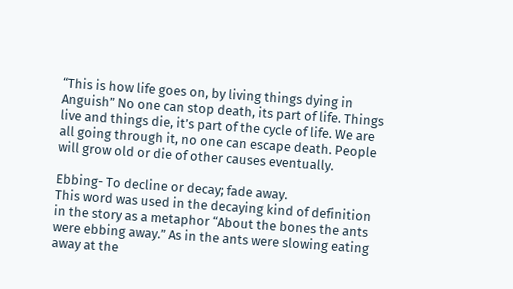“This is how life goes on, by living things dying in Anguish” No one can stop death, its part of life. Things live and things die, it’s part of the cycle of life. We are all going through it, no one can escape death. People will grow old or die of other causes eventually.

Ebbing- To decline or decay; fade away.
This word was used in the decaying kind of definition in the story as a metaphor “About the bones the ants were ebbing away.” As in the ants were slowing eating away at the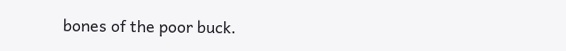bones of the poor buck.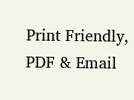Print Friendly, PDF & Email